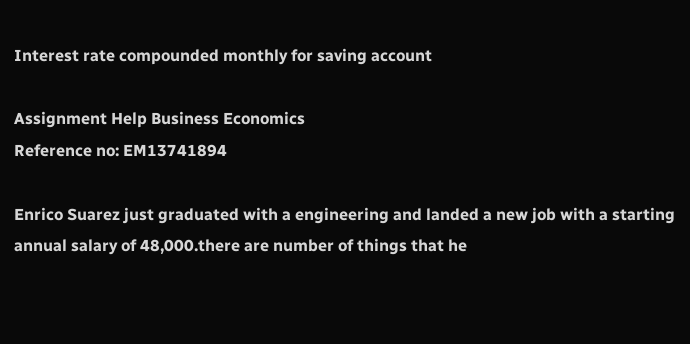Interest rate compounded monthly for saving account

Assignment Help Business Economics
Reference no: EM13741894

Enrico Suarez just graduated with a engineering and landed a new job with a starting annual salary of 48,000.there are number of things that he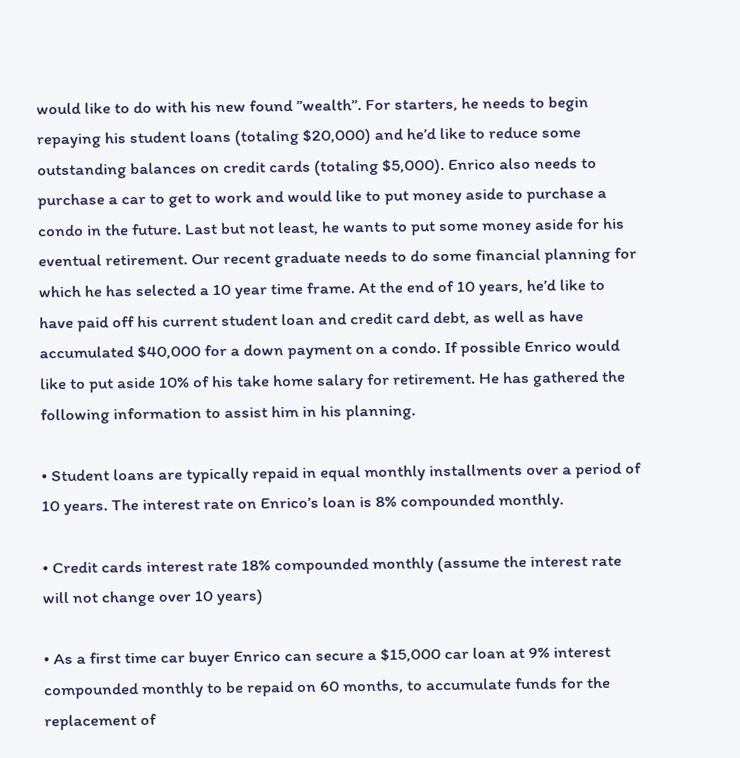would like to do with his new found ”wealth”. For starters, he needs to begin repaying his student loans (totaling $20,000) and he’d like to reduce some outstanding balances on credit cards (totaling $5,000). Enrico also needs to purchase a car to get to work and would like to put money aside to purchase a condo in the future. Last but not least, he wants to put some money aside for his eventual retirement. Our recent graduate needs to do some financial planning for which he has selected a 10 year time frame. At the end of 10 years, he’d like to have paid off his current student loan and credit card debt, as well as have accumulated $40,000 for a down payment on a condo. If possible Enrico would like to put aside 10% of his take home salary for retirement. He has gathered the following information to assist him in his planning.

• Student loans are typically repaid in equal monthly installments over a period of 10 years. The interest rate on Enrico’s loan is 8% compounded monthly.

• Credit cards interest rate 18% compounded monthly (assume the interest rate will not change over 10 years)

• As a first time car buyer Enrico can secure a $15,000 car loan at 9% interest compounded monthly to be repaid on 60 months, to accumulate funds for the replacement of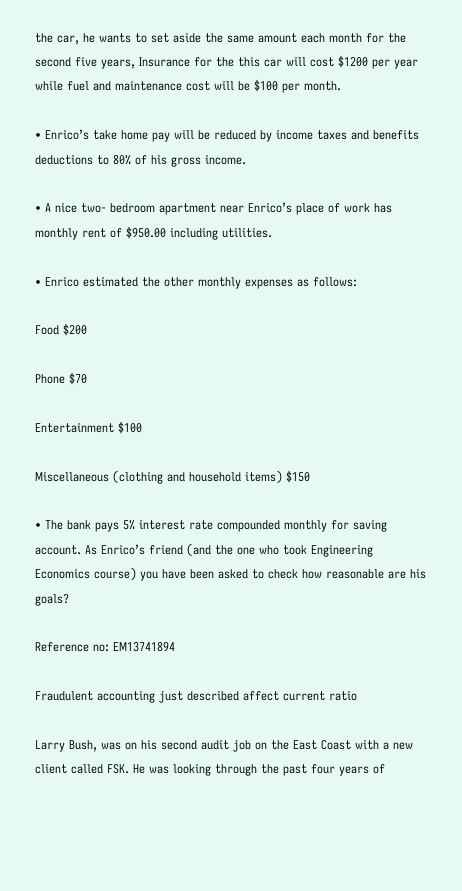the car, he wants to set aside the same amount each month for the second five years, Insurance for the this car will cost $1200 per year while fuel and maintenance cost will be $100 per month.

• Enrico’s take home pay will be reduced by income taxes and benefits deductions to 80% of his gross income.

• A nice two- bedroom apartment near Enrico’s place of work has monthly rent of $950.00 including utilities.

• Enrico estimated the other monthly expenses as follows:

Food $200

Phone $70

Entertainment $100

Miscellaneous (clothing and household items) $150

• The bank pays 5% interest rate compounded monthly for saving account. As Enrico’s friend (and the one who took Engineering Economics course) you have been asked to check how reasonable are his goals?

Reference no: EM13741894

Fraudulent accounting just described affect current ratio

Larry Bush, was on his second audit job on the East Coast with a new client called FSK. He was looking through the past four years of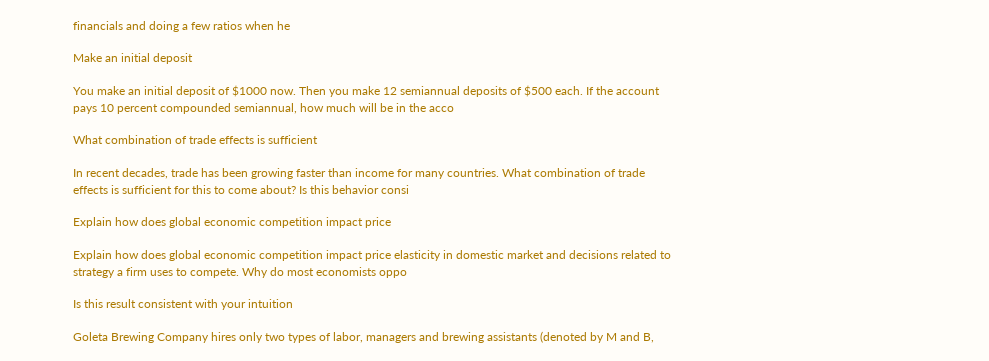financials and doing a few ratios when he

Make an initial deposit

You make an initial deposit of $1000 now. Then you make 12 semiannual deposits of $500 each. If the account pays 10 percent compounded semiannual, how much will be in the acco

What combination of trade effects is sufficient

In recent decades, trade has been growing faster than income for many countries. What combination of trade effects is sufficient for this to come about? Is this behavior consi

Explain how does global economic competition impact price

Explain how does global economic competition impact price elasticity in domestic market and decisions related to strategy a firm uses to compete. Why do most economists oppo

Is this result consistent with your intuition

Goleta Brewing Company hires only two types of labor, managers and brewing assistants (denoted by M and B,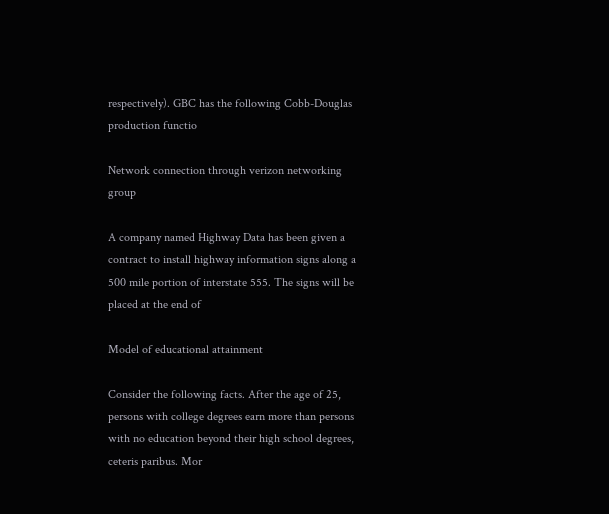respectively). GBC has the following Cobb-Douglas production functio

Network connection through verizon networking group

A company named Highway Data has been given a contract to install highway information signs along a 500 mile portion of interstate 555. The signs will be placed at the end of

Model of educational attainment

Consider the following facts. After the age of 25, persons with college degrees earn more than persons with no education beyond their high school degrees, ceteris paribus. Mor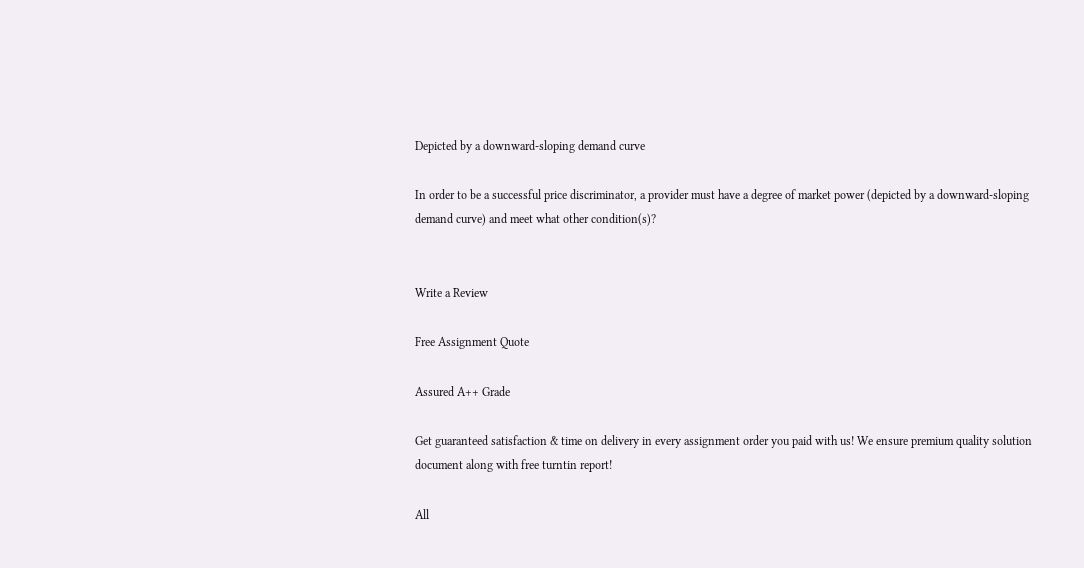Depicted by a downward-sloping demand curve

In order to be a successful price discriminator, a provider must have a degree of market power (depicted by a downward-sloping demand curve) and meet what other condition(s)?


Write a Review

Free Assignment Quote

Assured A++ Grade

Get guaranteed satisfaction & time on delivery in every assignment order you paid with us! We ensure premium quality solution document along with free turntin report!

All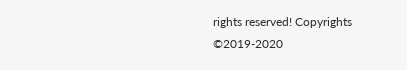rights reserved! Copyrights ©2019-2020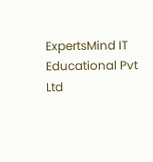ExpertsMind IT Educational Pvt Ltd